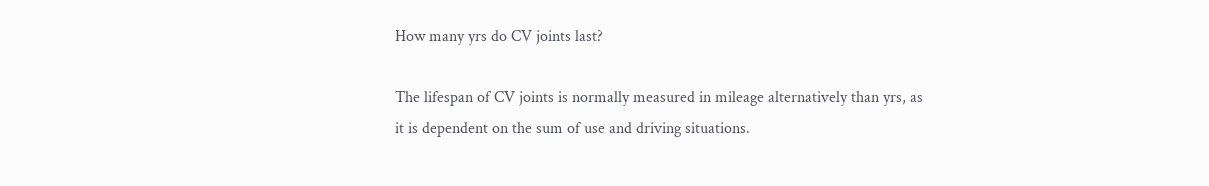How many yrs do CV joints last?

The lifespan of CV joints is normally measured in mileage alternatively than yrs, as it is dependent on the sum of use and driving situations.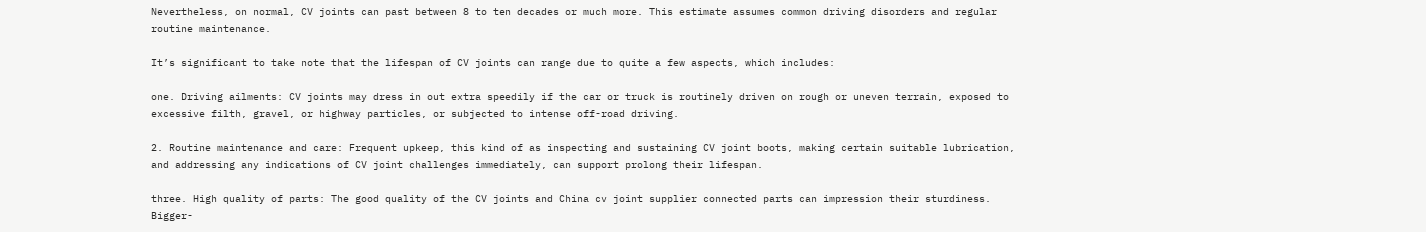Nevertheless, on normal, CV joints can past between 8 to ten decades or much more. This estimate assumes common driving disorders and regular routine maintenance.

It’s significant to take note that the lifespan of CV joints can range due to quite a few aspects, which includes:

one. Driving ailments: CV joints may dress in out extra speedily if the car or truck is routinely driven on rough or uneven terrain, exposed to excessive filth, gravel, or highway particles, or subjected to intense off-road driving.

2. Routine maintenance and care: Frequent upkeep, this kind of as inspecting and sustaining CV joint boots, making certain suitable lubrication, and addressing any indications of CV joint challenges immediately, can support prolong their lifespan.

three. High quality of parts: The good quality of the CV joints and China cv joint supplier connected parts can impression their sturdiness. Bigger-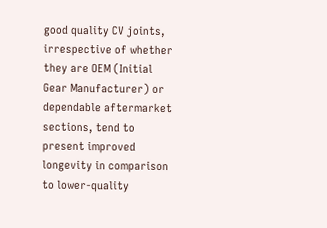good quality CV joints, irrespective of whether they are OEM (Initial Gear Manufacturer) or dependable aftermarket sections, tend to present improved longevity in comparison to lower-quality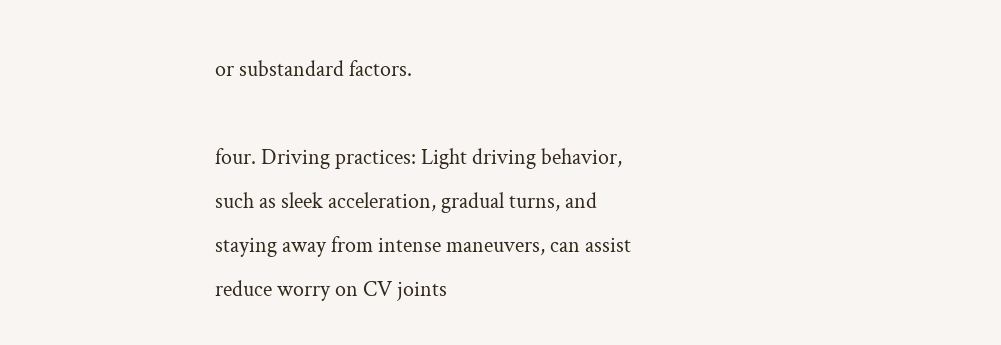or substandard factors.

four. Driving practices: Light driving behavior, such as sleek acceleration, gradual turns, and staying away from intense maneuvers, can assist reduce worry on CV joints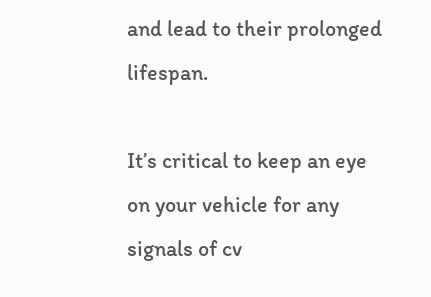and lead to their prolonged lifespan.

It’s critical to keep an eye on your vehicle for any signals of cv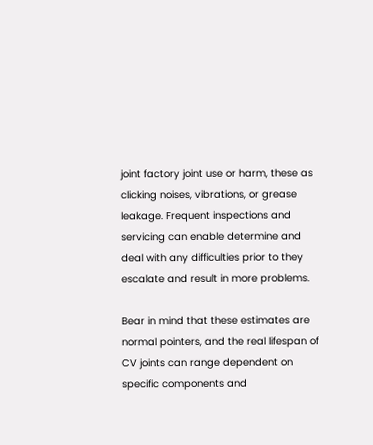joint factory joint use or harm, these as clicking noises, vibrations, or grease leakage. Frequent inspections and servicing can enable determine and deal with any difficulties prior to they escalate and result in more problems.

Bear in mind that these estimates are normal pointers, and the real lifespan of CV joints can range dependent on specific components and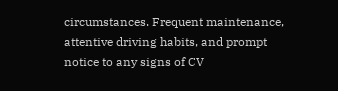circumstances. Frequent maintenance, attentive driving habits, and prompt notice to any signs of CV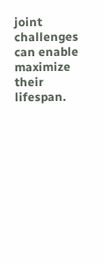joint challenges can enable maximize their lifespan.